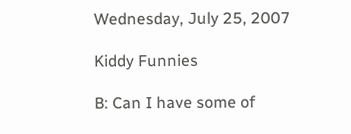Wednesday, July 25, 2007

Kiddy Funnies

B: Can I have some of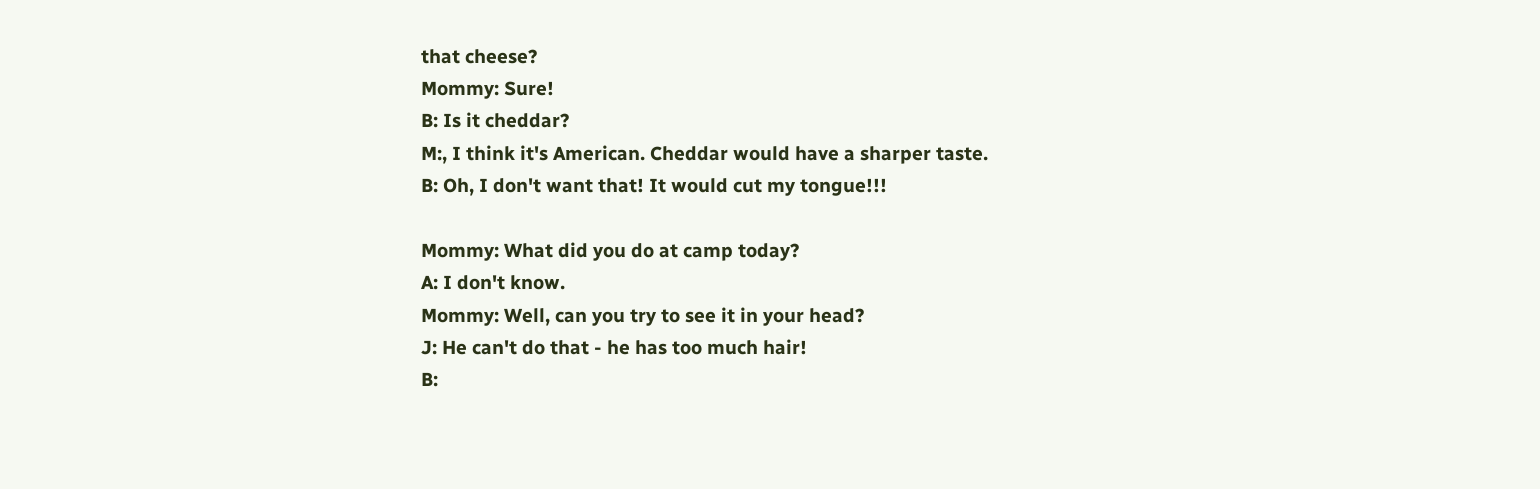that cheese?
Mommy: Sure!
B: Is it cheddar?
M:, I think it's American. Cheddar would have a sharper taste.
B: Oh, I don't want that! It would cut my tongue!!!

Mommy: What did you do at camp today?
A: I don't know.
Mommy: Well, can you try to see it in your head?
J: He can't do that - he has too much hair!
B: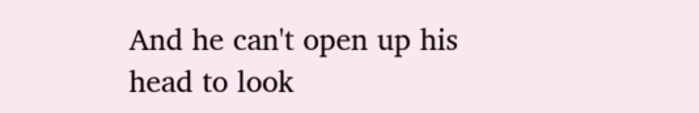And he can't open up his head to look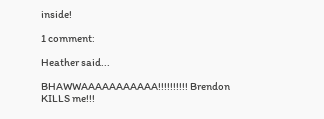inside!

1 comment:

Heather said...

BHAWWAAAAAAAAAAA!!!!!!!!!! Brendon KILLS me!!!